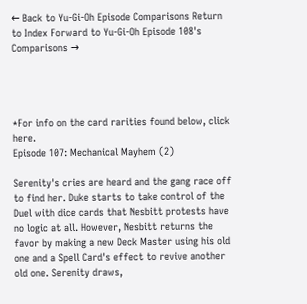← Back to Yu-Gi-Oh Episode Comparisons Return to Index Forward to Yu-Gi-Oh Episode 108's Comparisons →




*For info on the card rarities found below, click here.
Episode 107: Mechanical Mayhem (2)

Serenity's cries are heard and the gang race off to find her. Duke starts to take control of the Duel with dice cards that Nesbitt protests have no logic at all. However, Nesbitt returns the favor by making a new Deck Master using his old one and a Spell Card's effect to revive another old one. Serenity draws,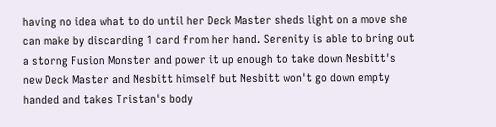having no idea what to do until her Deck Master sheds light on a move she can make by discarding 1 card from her hand. Serenity is able to bring out a storng Fusion Monster and power it up enough to take down Nesbitt's new Deck Master and Nesbitt himself but Nesbitt won't go down empty handed and takes Tristan's body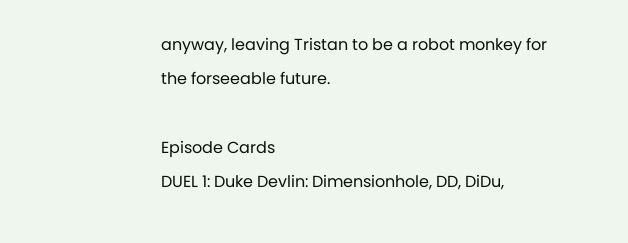anyway, leaving Tristan to be a robot monkey for the forseeable future.

Episode Cards
DUEL 1: Duke Devlin: Dimensionhole, DD, DiDu,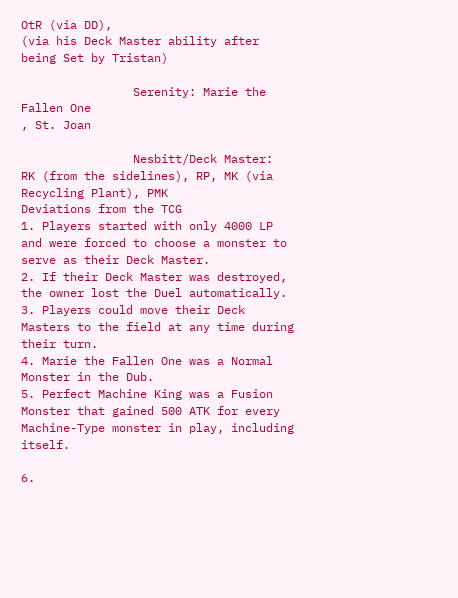OtR (via DD),
(via his Deck Master ability after being Set by Tristan)

                Serenity: Marie the Fallen One
, St. Joan

                Nesbitt/Deck Master:
RK (from the sidelines), RP, MK (via Recycling Plant), PMK
Deviations from the TCG
1. Players started with only 4000 LP and were forced to choose a monster to serve as their Deck Master.
2. If their Deck Master was destroyed, the owner lost the Duel automatically.
3. Players could move their Deck Masters to the field at any time during their turn.
4. Marie the Fallen One was a Normal Monster in the Dub.
5. Perfect Machine King was a Fusion Monster that gained 500 ATK for every Machine-Type monster in play, including itself.

6.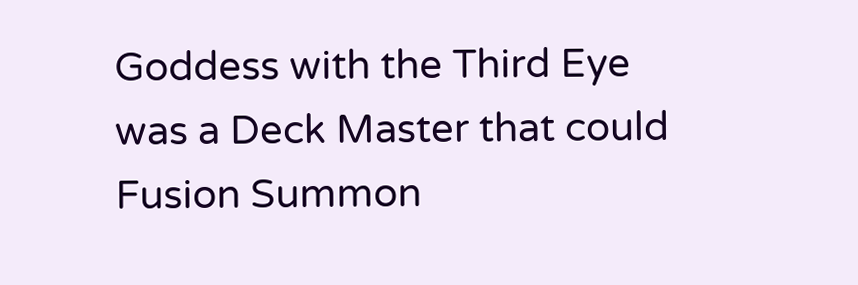Goddess with the Third Eye was a Deck Master that could Fusion Summon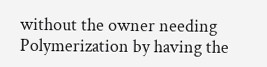without the owner needing Polymerization by having the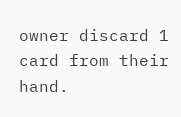owner discard 1 card from their hand.